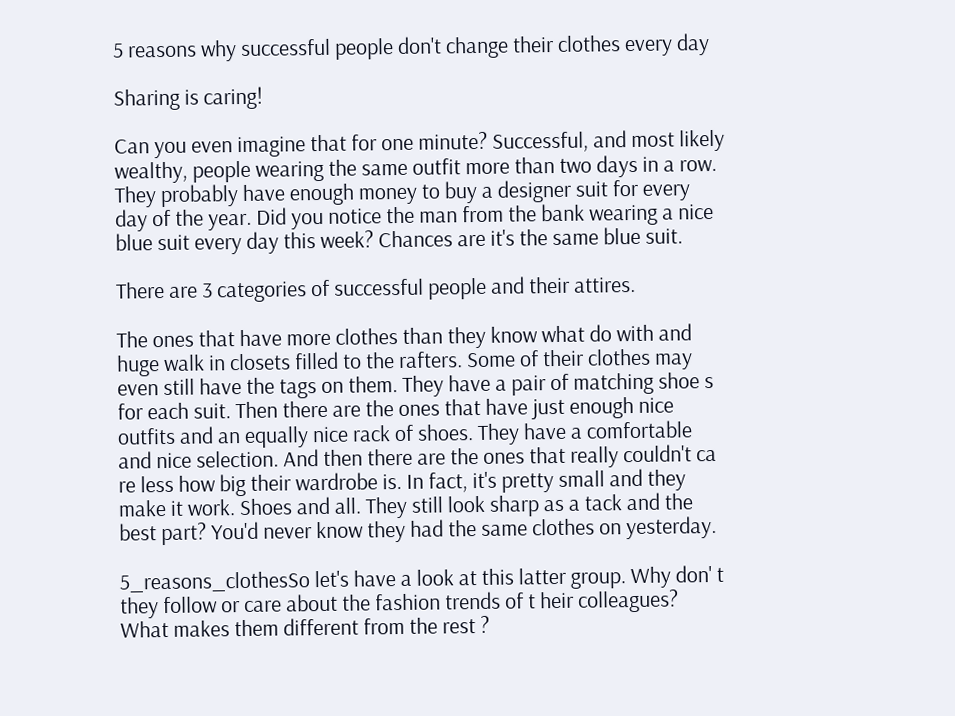5 reasons why successful people don't change their clothes every day

Sharing is caring!

Can you even imagine that for one minute? Successful, and most likely wealthy, people wearing the same outfit more than two days in a row. They probably have enough money to buy a designer suit for every day of the year. Did you notice the man from the bank wearing a nice blue suit every day this week? Chances are it's the same blue suit.

There are 3 categories of successful people and their attires.

The ones that have more clothes than they know what do with and huge walk in closets filled to the rafters. Some of their clothes may even still have the tags on them. They have a pair of matching shoe s for each suit. Then there are the ones that have just enough nice outfits and an equally nice rack of shoes. They have a comfortable and nice selection. And then there are the ones that really couldn't ca re less how big their wardrobe is. In fact, it's pretty small and they make it work. Shoes and all. They still look sharp as a tack and the best part? You'd never know they had the same clothes on yesterday.

5_reasons_clothesSo let's have a look at this latter group. Why don' t they follow or care about the fashion trends of t heir colleagues? What makes them different from the rest ?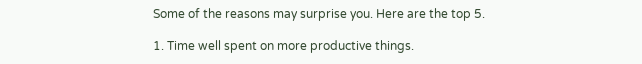Some of the reasons may surprise you. Here are the top 5.

1. Time well spent on more productive things.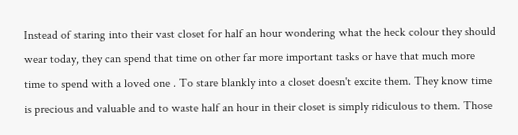Instead of staring into their vast closet for half an hour wondering what the heck colour they should wear today, they can spend that time on other far more important tasks or have that much more time to spend with a loved one . To stare blankly into a closet doesn't excite them. They know time is precious and valuable and to waste half an hour in their closet is simply ridiculous to them. Those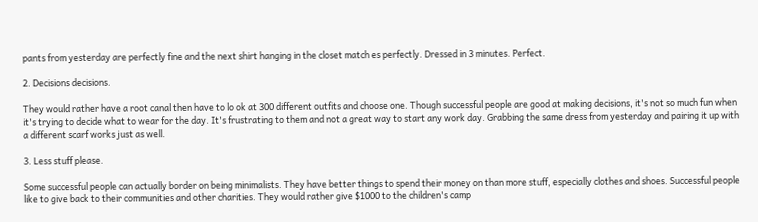pants from yesterday are perfectly fine and the next shirt hanging in the closet match es perfectly. Dressed in 3 minutes. Perfect.

2. Decisions decisions.

They would rather have a root canal then have to lo ok at 300 different outfits and choose one. Though successful people are good at making decisions, it's not so much fun when it's trying to decide what to wear for the day. It's frustrating to them and not a great way to start any work day. Grabbing the same dress from yesterday and pairing it up with a different scarf works just as well.

3. Less stuff please.

Some successful people can actually border on being minimalists. They have better things to spend their money on than more stuff, especially clothes and shoes. Successful people like to give back to their communities and other charities. They would rather give $1000 to the children's camp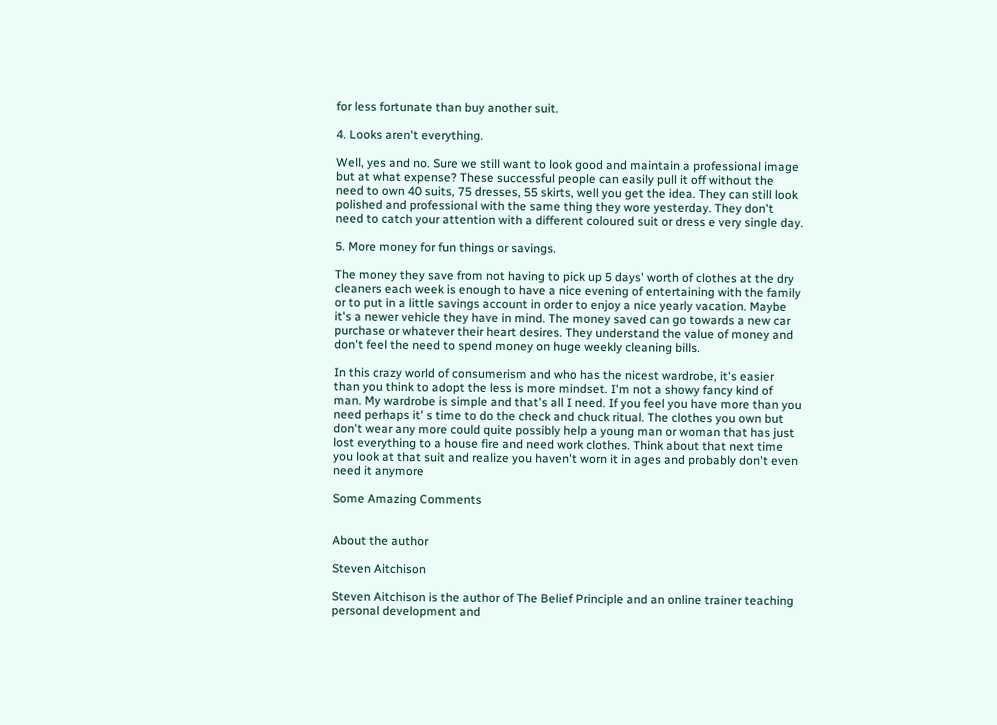for less fortunate than buy another suit.

4. Looks aren't everything.

Well, yes and no. Sure we still want to look good and maintain a professional image but at what expense? These successful people can easily pull it off without the need to own 40 suits, 75 dresses, 55 skirts, well you get the idea. They can still look polished and professional with the same thing they wore yesterday. They don't need to catch your attention with a different coloured suit or dress e very single day.

5. More money for fun things or savings.

The money they save from not having to pick up 5 days' worth of clothes at the dry cleaners each week is enough to have a nice evening of entertaining with the family or to put in a little savings account in order to enjoy a nice yearly vacation. Maybe it's a newer vehicle they have in mind. The money saved can go towards a new car purchase or whatever their heart desires. They understand the value of money and don't feel the need to spend money on huge weekly cleaning bills.

In this crazy world of consumerism and who has the nicest wardrobe, it's easier than you think to adopt the less is more mindset. I'm not a showy fancy kind of man. My wardrobe is simple and that's all I need. If you feel you have more than you need perhaps it' s time to do the check and chuck ritual. The clothes you own but don't wear any more could quite possibly help a young man or woman that has just lost everything to a house fire and need work clothes. Think about that next time you look at that suit and realize you haven't worn it in ages and probably don't even need it anymore

Some Amazing Comments


About the author

Steven Aitchison

Steven Aitchison is the author of The Belief Principle and an online trainer teaching personal development and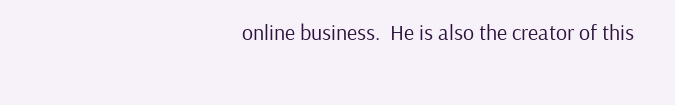online business.  He is also the creator of this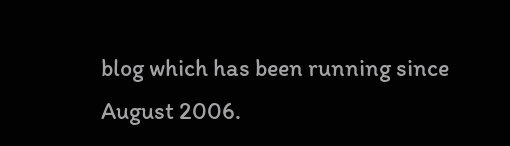blog which has been running since August 2006.